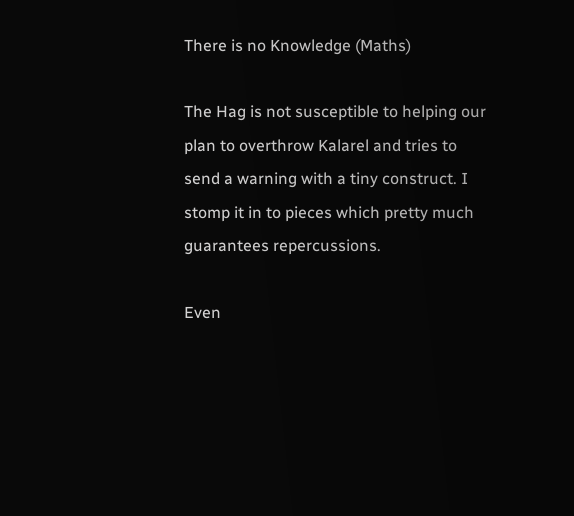There is no Knowledge (Maths)

The Hag is not susceptible to helping our plan to overthrow Kalarel and tries to send a warning with a tiny construct. I stomp it in to pieces which pretty much guarantees repercussions.

Even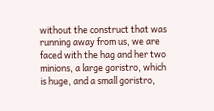without the construct that was running away from us, we are faced with the hag and her two minions, a large goristro, which is huge, and a small goristro,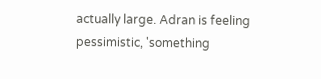actually large. Adran is feeling pessimistic, 'something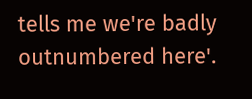tells me we're badly outnumbered here'.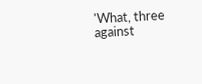'What, three against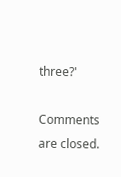three?'

Comments are closed.